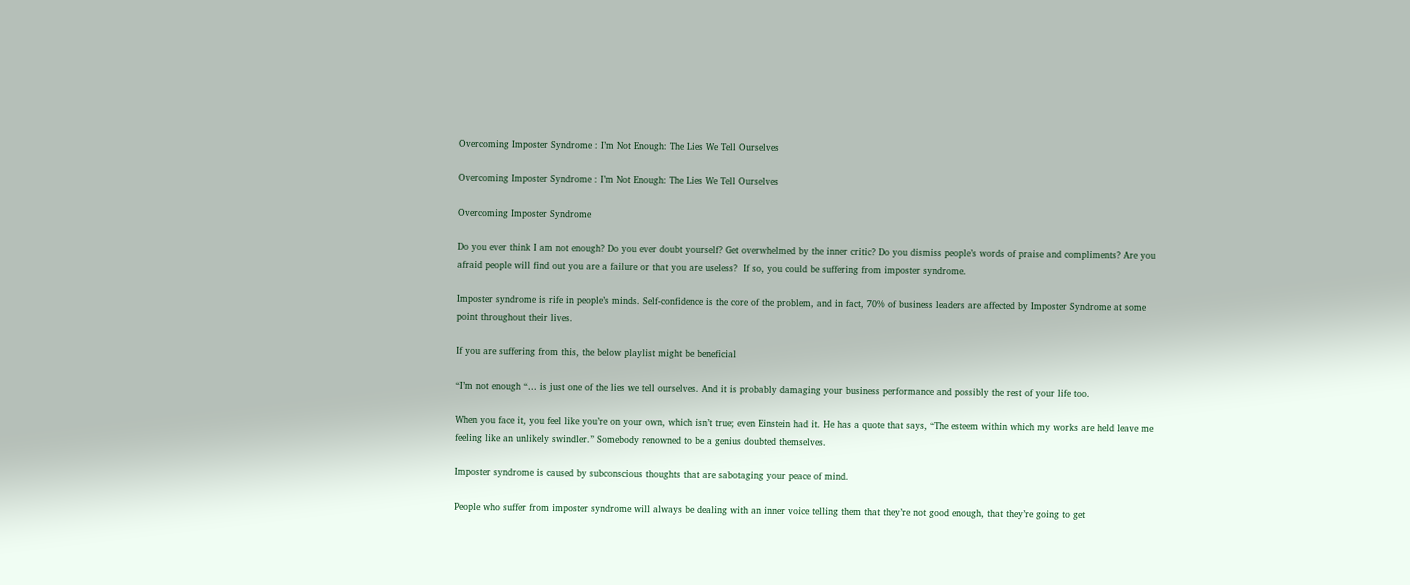Overcoming Imposter Syndrome : I’m Not Enough: The Lies We Tell Ourselves

Overcoming Imposter Syndrome : I’m Not Enough: The Lies We Tell Ourselves

Overcoming Imposter Syndrome

Do you ever think I am not enough? Do you ever doubt yourself? Get overwhelmed by the inner critic? Do you dismiss people’s words of praise and compliments? Are you afraid people will find out you are a failure or that you are useless?  If so, you could be suffering from imposter syndrome.

Imposter syndrome is rife in people’s minds. Self-confidence is the core of the problem, and in fact, 70% of business leaders are affected by Imposter Syndrome at some point throughout their lives.

If you are suffering from this, the below playlist might be beneficial

“I’m not enough “… is just one of the lies we tell ourselves. And it is probably damaging your business performance and possibly the rest of your life too.

When you face it, you feel like you’re on your own, which isn’t true; even Einstein had it. He has a quote that says, “The esteem within which my works are held leave me feeling like an unlikely swindler.” Somebody renowned to be a genius doubted themselves.

Imposter syndrome is caused by subconscious thoughts that are sabotaging your peace of mind.

People who suffer from imposter syndrome will always be dealing with an inner voice telling them that they’re not good enough, that they’re going to get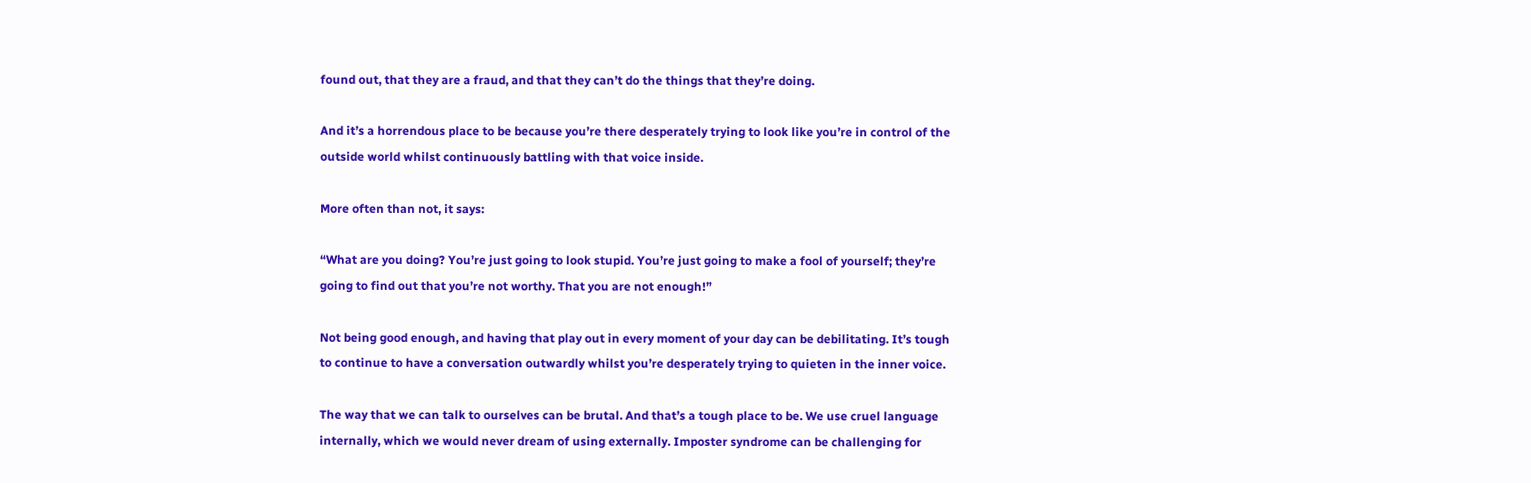found out, that they are a fraud, and that they can’t do the things that they’re doing.

And it’s a horrendous place to be because you’re there desperately trying to look like you’re in control of the outside world whilst continuously battling with that voice inside.

More often than not, it says:

“What are you doing? You’re just going to look stupid. You’re just going to make a fool of yourself; they’re going to find out that you’re not worthy. That you are not enough!”

Not being good enough, and having that play out in every moment of your day can be debilitating. It’s tough to continue to have a conversation outwardly whilst you’re desperately trying to quieten in the inner voice.

The way that we can talk to ourselves can be brutal. And that’s a tough place to be. We use cruel language internally, which we would never dream of using externally. Imposter syndrome can be challenging for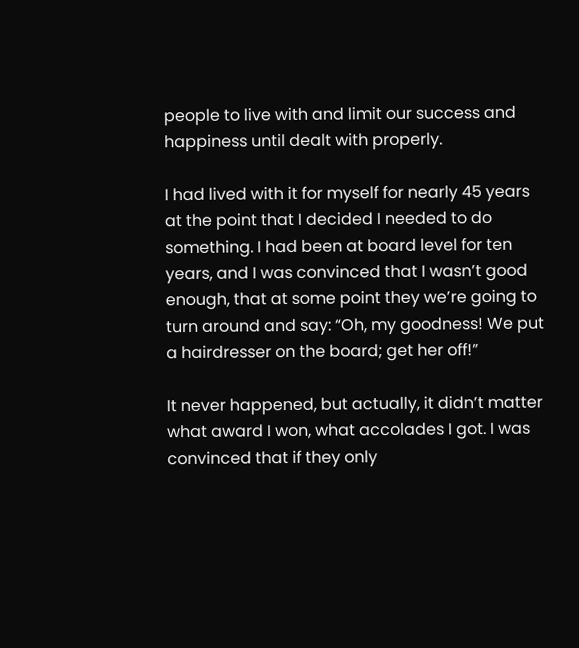people to live with and limit our success and happiness until dealt with properly.

I had lived with it for myself for nearly 45 years at the point that I decided I needed to do something. I had been at board level for ten years, and I was convinced that I wasn’t good enough, that at some point they we’re going to turn around and say: “Oh, my goodness! We put a hairdresser on the board; get her off!”

It never happened, but actually, it didn’t matter what award I won, what accolades I got. I was convinced that if they only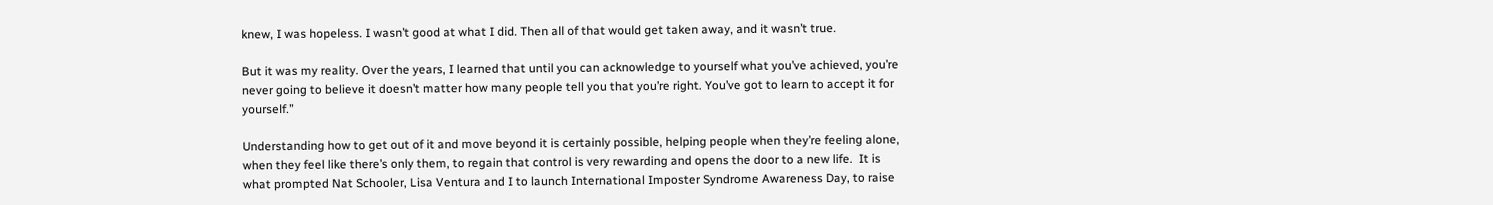knew, I was hopeless. I wasn’t good at what I did. Then all of that would get taken away, and it wasn’t true.

But it was my reality. Over the years, I learned that until you can acknowledge to yourself what you’ve achieved, you’re never going to believe it doesn’t matter how many people tell you that you’re right. You’ve got to learn to accept it for yourself.”

Understanding how to get out of it and move beyond it is certainly possible, helping people when they’re feeling alone, when they feel like there’s only them, to regain that control is very rewarding and opens the door to a new life.  It is what prompted Nat Schooler, Lisa Ventura and I to launch International Imposter Syndrome Awareness Day, to raise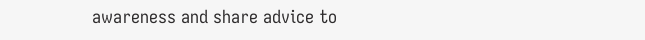awareness and share advice to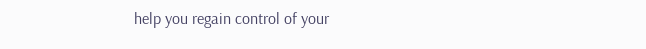help you regain control of your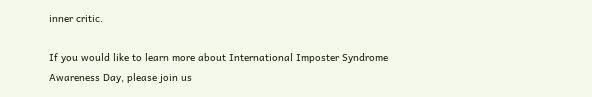inner critic.

If you would like to learn more about International Imposter Syndrome Awareness Day, please join us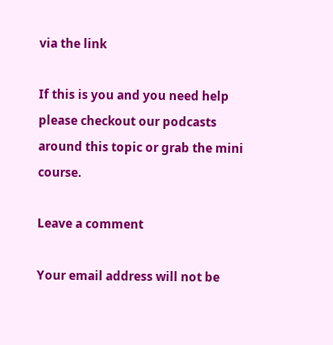via the link

If this is you and you need help please checkout our podcasts around this topic or grab the mini course.

Leave a comment

Your email address will not be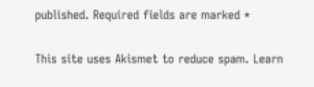published. Required fields are marked *

This site uses Akismet to reduce spam. Learn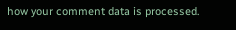how your comment data is processed.